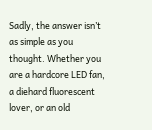Sadly, the answer isn’t as simple as you thought. Whether you are a hardcore LED fan, a diehard fluorescent lover, or an old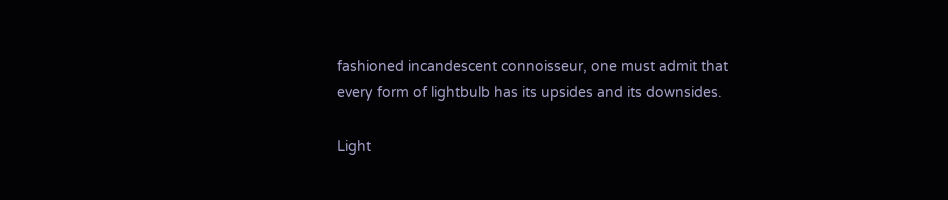fashioned incandescent connoisseur, one must admit that every form of lightbulb has its upsides and its downsides.

Light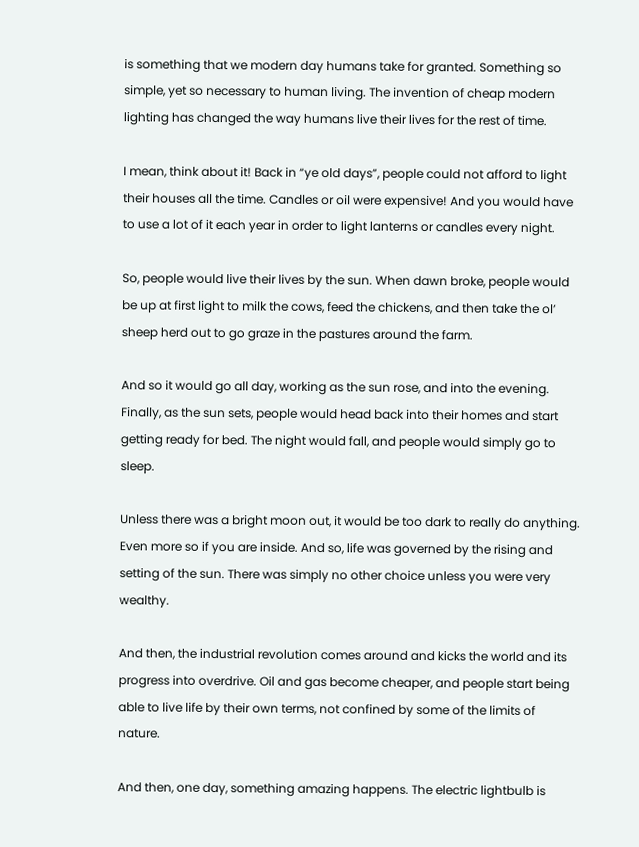is something that we modern day humans take for granted. Something so simple, yet so necessary to human living. The invention of cheap modern lighting has changed the way humans live their lives for the rest of time.

I mean, think about it! Back in “ye old days”, people could not afford to light their houses all the time. Candles or oil were expensive! And you would have to use a lot of it each year in order to light lanterns or candles every night.

So, people would live their lives by the sun. When dawn broke, people would be up at first light to milk the cows, feed the chickens, and then take the ol’ sheep herd out to go graze in the pastures around the farm.

And so it would go all day, working as the sun rose, and into the evening. Finally, as the sun sets, people would head back into their homes and start getting ready for bed. The night would fall, and people would simply go to sleep.

Unless there was a bright moon out, it would be too dark to really do anything. Even more so if you are inside. And so, life was governed by the rising and setting of the sun. There was simply no other choice unless you were very wealthy.

And then, the industrial revolution comes around and kicks the world and its progress into overdrive. Oil and gas become cheaper, and people start being able to live life by their own terms, not confined by some of the limits of nature.

And then, one day, something amazing happens. The electric lightbulb is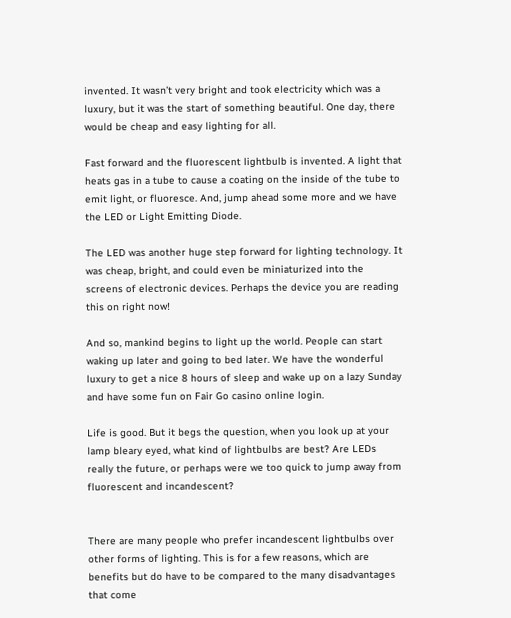invented. It wasn’t very bright and took electricity which was a luxury, but it was the start of something beautiful. One day, there would be cheap and easy lighting for all.

Fast forward and the fluorescent lightbulb is invented. A light that heats gas in a tube to cause a coating on the inside of the tube to emit light, or fluoresce. And, jump ahead some more and we have the LED or Light Emitting Diode.

The LED was another huge step forward for lighting technology. It was cheap, bright, and could even be miniaturized into the screens of electronic devices. Perhaps the device you are reading this on right now!

And so, mankind begins to light up the world. People can start waking up later and going to bed later. We have the wonderful luxury to get a nice 8 hours of sleep and wake up on a lazy Sunday and have some fun on Fair Go casino online login.

Life is good. But it begs the question, when you look up at your lamp bleary eyed, what kind of lightbulbs are best? Are LEDs really the future, or perhaps were we too quick to jump away from fluorescent and incandescent?


There are many people who prefer incandescent lightbulbs over other forms of lighting. This is for a few reasons, which are benefits but do have to be compared to the many disadvantages that come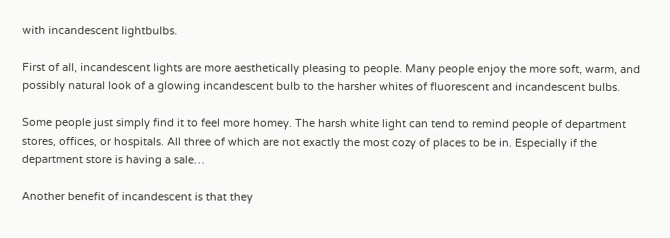with incandescent lightbulbs.

First of all, incandescent lights are more aesthetically pleasing to people. Many people enjoy the more soft, warm, and possibly natural look of a glowing incandescent bulb to the harsher whites of fluorescent and incandescent bulbs.

Some people just simply find it to feel more homey. The harsh white light can tend to remind people of department stores, offices, or hospitals. All three of which are not exactly the most cozy of places to be in. Especially if the department store is having a sale…

Another benefit of incandescent is that they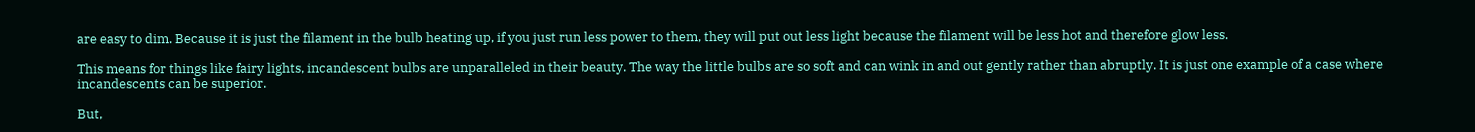are easy to dim. Because it is just the filament in the bulb heating up, if you just run less power to them, they will put out less light because the filament will be less hot and therefore glow less.

This means for things like fairy lights, incandescent bulbs are unparalleled in their beauty. The way the little bulbs are so soft and can wink in and out gently rather than abruptly. It is just one example of a case where incandescents can be superior.

But,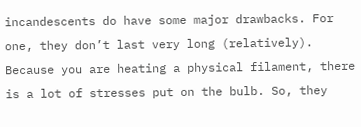incandescents do have some major drawbacks. For one, they don’t last very long (relatively). Because you are heating a physical filament, there is a lot of stresses put on the bulb. So, they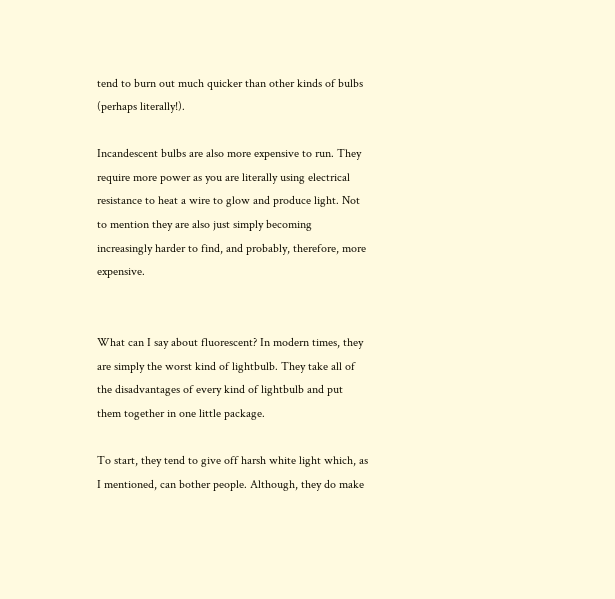tend to burn out much quicker than other kinds of bulbs (perhaps literally!).

Incandescent bulbs are also more expensive to run. They require more power as you are literally using electrical resistance to heat a wire to glow and produce light. Not to mention they are also just simply becoming increasingly harder to find, and probably, therefore, more expensive.


What can I say about fluorescent? In modern times, they are simply the worst kind of lightbulb. They take all of the disadvantages of every kind of lightbulb and put them together in one little package.

To start, they tend to give off harsh white light which, as I mentioned, can bother people. Although, they do make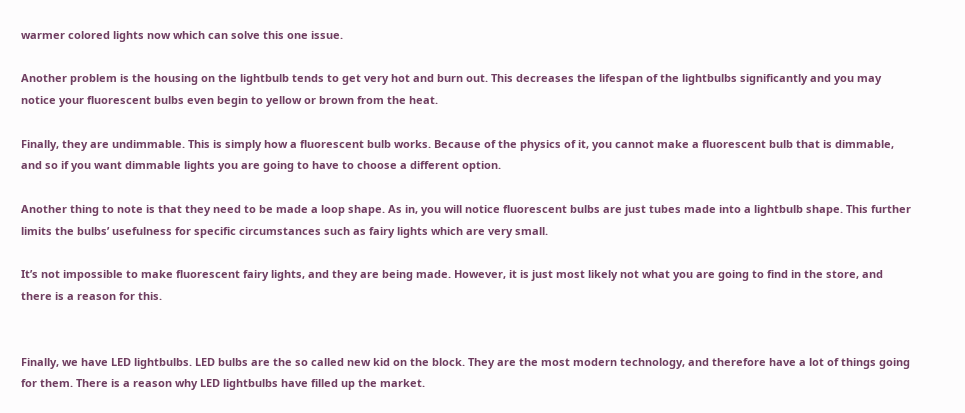warmer colored lights now which can solve this one issue.

Another problem is the housing on the lightbulb tends to get very hot and burn out. This decreases the lifespan of the lightbulbs significantly and you may notice your fluorescent bulbs even begin to yellow or brown from the heat.

Finally, they are undimmable. This is simply how a fluorescent bulb works. Because of the physics of it, you cannot make a fluorescent bulb that is dimmable, and so if you want dimmable lights you are going to have to choose a different option.

Another thing to note is that they need to be made a loop shape. As in, you will notice fluorescent bulbs are just tubes made into a lightbulb shape. This further limits the bulbs’ usefulness for specific circumstances such as fairy lights which are very small.

It’s not impossible to make fluorescent fairy lights, and they are being made. However, it is just most likely not what you are going to find in the store, and there is a reason for this.


Finally, we have LED lightbulbs. LED bulbs are the so called new kid on the block. They are the most modern technology, and therefore have a lot of things going for them. There is a reason why LED lightbulbs have filled up the market.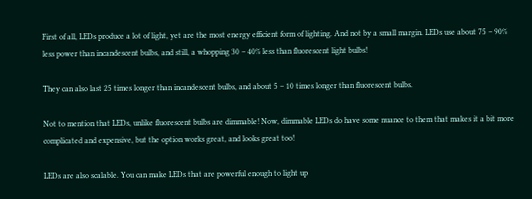First of all, LEDs produce a lot of light, yet are the most energy efficient form of lighting. And not by a small margin. LEDs use about 75 – 90% less power than incandescent bulbs, and still, a whopping 30 – 40% less than fluorescent light bulbs!

They can also last 25 times longer than incandescent bulbs, and about 5 – 10 times longer than fluorescent bulbs.

Not to mention that LEDs, unlike fluorescent bulbs are dimmable! Now, dimmable LEDs do have some nuance to them that makes it a bit more complicated and expensive, but the option works great, and looks great too!

LEDs are also scalable. You can make LEDs that are powerful enough to light up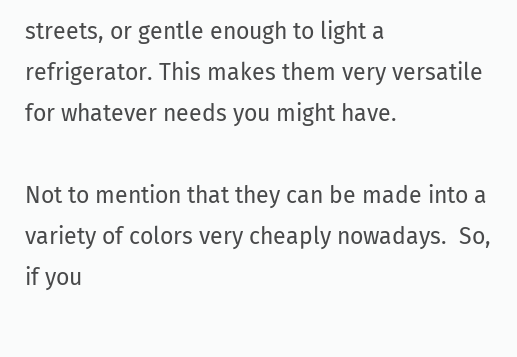streets, or gentle enough to light a refrigerator. This makes them very versatile for whatever needs you might have.

Not to mention that they can be made into a variety of colors very cheaply nowadays.  So, if you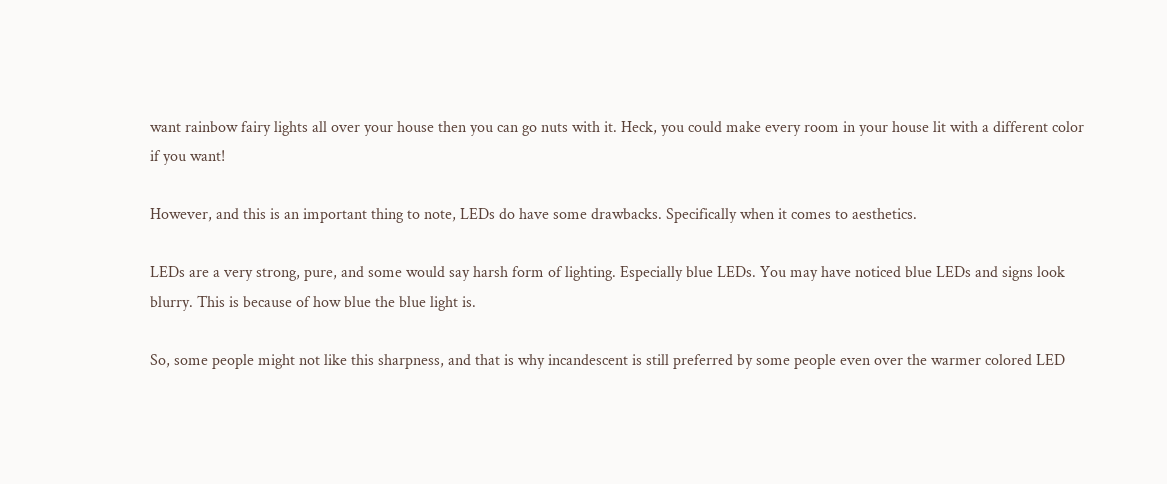want rainbow fairy lights all over your house then you can go nuts with it. Heck, you could make every room in your house lit with a different color if you want!

However, and this is an important thing to note, LEDs do have some drawbacks. Specifically when it comes to aesthetics.

LEDs are a very strong, pure, and some would say harsh form of lighting. Especially blue LEDs. You may have noticed blue LEDs and signs look blurry. This is because of how blue the blue light is.

So, some people might not like this sharpness, and that is why incandescent is still preferred by some people even over the warmer colored LED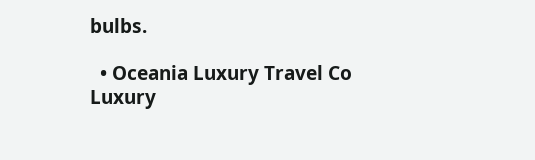bulbs.

  • Oceania Luxury Travel Co Luxury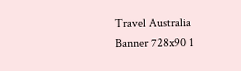Travel Australia Banner 728x90 1